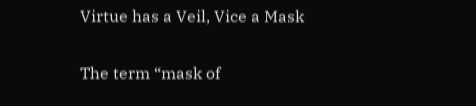Virtue has a Veil, Vice a Mask

The term “mask of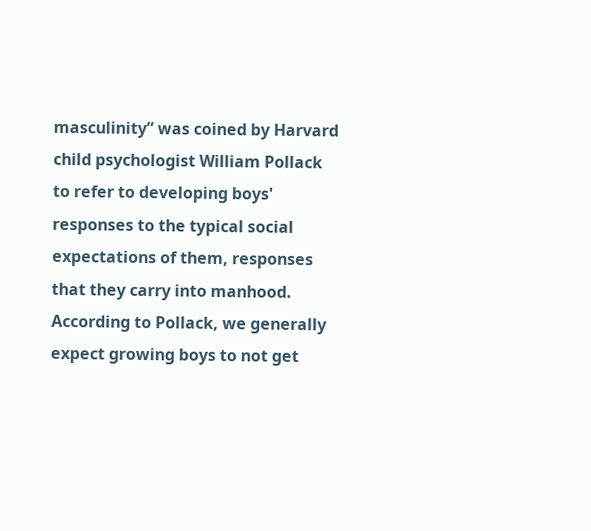masculinity” was coined by Harvard child psychologist William Pollack to refer to developing boys' responses to the typical social expectations of them, responses that they carry into manhood. According to Pollack, we generally expect growing boys to not get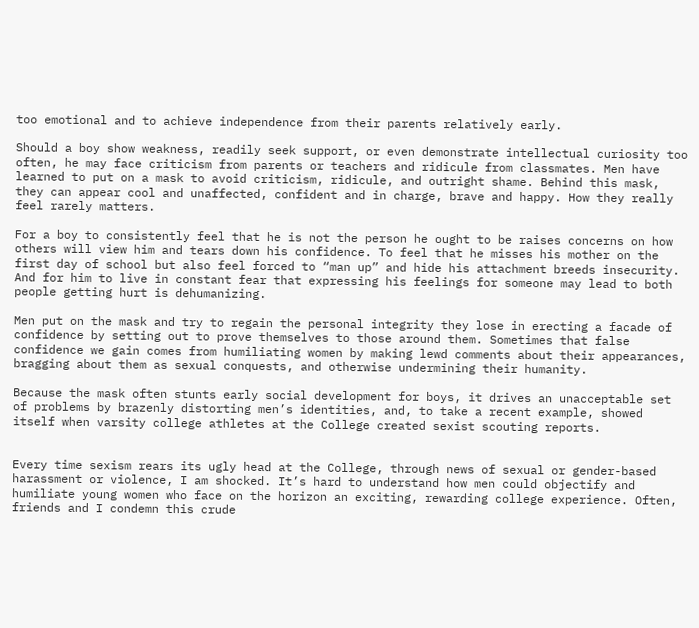too emotional and to achieve independence from their parents relatively early.

Should a boy show weakness, readily seek support, or even demonstrate intellectual curiosity too often, he may face criticism from parents or teachers and ridicule from classmates. Men have learned to put on a mask to avoid criticism, ridicule, and outright shame. Behind this mask, they can appear cool and unaffected, confident and in charge, brave and happy. How they really feel rarely matters.

For a boy to consistently feel that he is not the person he ought to be raises concerns on how others will view him and tears down his confidence. To feel that he misses his mother on the first day of school but also feel forced to “man up” and hide his attachment breeds insecurity. And for him to live in constant fear that expressing his feelings for someone may lead to both people getting hurt is dehumanizing.

Men put on the mask and try to regain the personal integrity they lose in erecting a facade of confidence by setting out to prove themselves to those around them. Sometimes that false confidence we gain comes from humiliating women by making lewd comments about their appearances, bragging about them as sexual conquests, and otherwise undermining their humanity.

Because the mask often stunts early social development for boys, it drives an unacceptable set of problems by brazenly distorting men’s identities, and, to take a recent example, showed itself when varsity college athletes at the College created sexist scouting reports.


Every time sexism rears its ugly head at the College, through news of sexual or gender-based harassment or violence, I am shocked. It’s hard to understand how men could objectify and humiliate young women who face on the horizon an exciting, rewarding college experience. Often, friends and I condemn this crude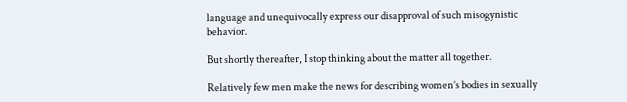language and unequivocally express our disapproval of such misogynistic behavior.

But shortly thereafter, I stop thinking about the matter all together.

Relatively few men make the news for describing women’s bodies in sexually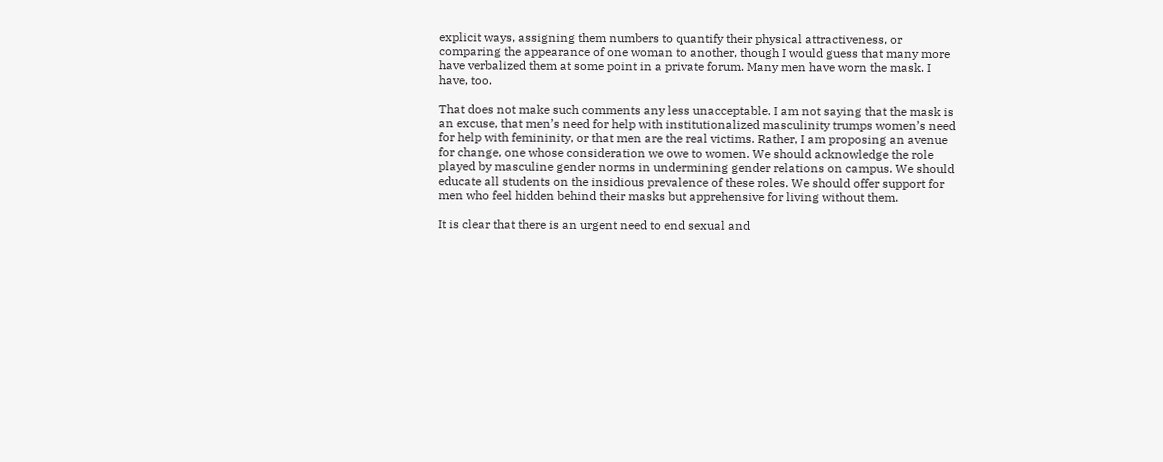explicit ways, assigning them numbers to quantify their physical attractiveness, or comparing the appearance of one woman to another, though I would guess that many more have verbalized them at some point in a private forum. Many men have worn the mask. I have, too.

That does not make such comments any less unacceptable. I am not saying that the mask is an excuse, that men’s need for help with institutionalized masculinity trumps women’s need for help with femininity, or that men are the real victims. Rather, I am proposing an avenue for change, one whose consideration we owe to women. We should acknowledge the role played by masculine gender norms in undermining gender relations on campus. We should educate all students on the insidious prevalence of these roles. We should offer support for men who feel hidden behind their masks but apprehensive for living without them.

It is clear that there is an urgent need to end sexual and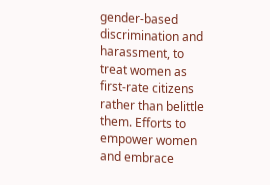gender-based discrimination and harassment, to treat women as first-rate citizens rather than belittle them. Efforts to empower women and embrace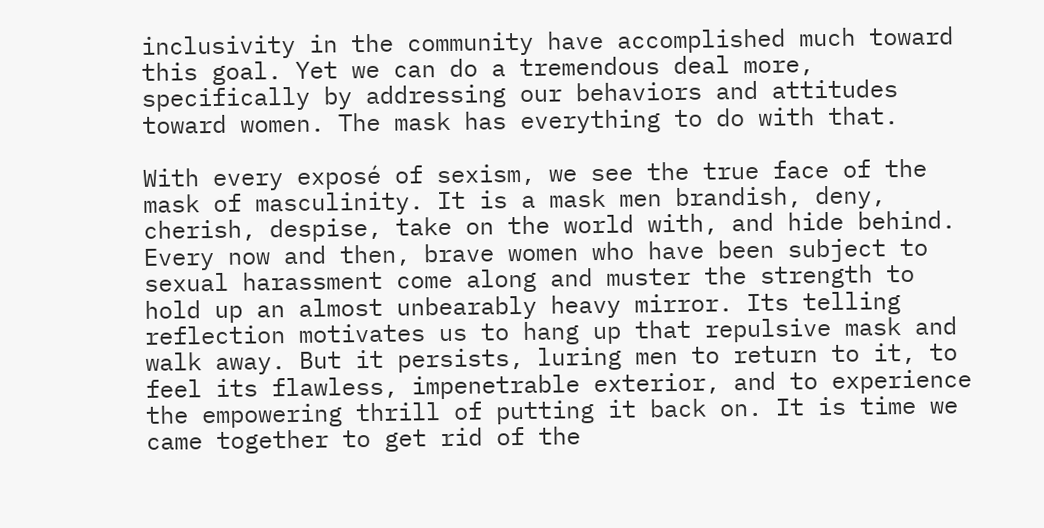inclusivity in the community have accomplished much toward this goal. Yet we can do a tremendous deal more, specifically by addressing our behaviors and attitudes toward women. The mask has everything to do with that.

With every exposé of sexism, we see the true face of the mask of masculinity. It is a mask men brandish, deny, cherish, despise, take on the world with, and hide behind. Every now and then, brave women who have been subject to sexual harassment come along and muster the strength to hold up an almost unbearably heavy mirror. Its telling reflection motivates us to hang up that repulsive mask and walk away. But it persists, luring men to return to it, to feel its flawless, impenetrable exterior, and to experience the empowering thrill of putting it back on. It is time we came together to get rid of the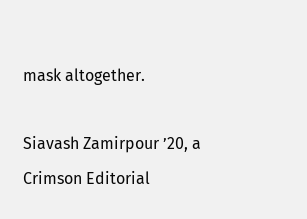mask altogether.

Siavash Zamirpour ’20, a Crimson Editorial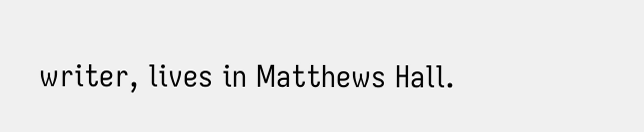writer, lives in Matthews Hall.